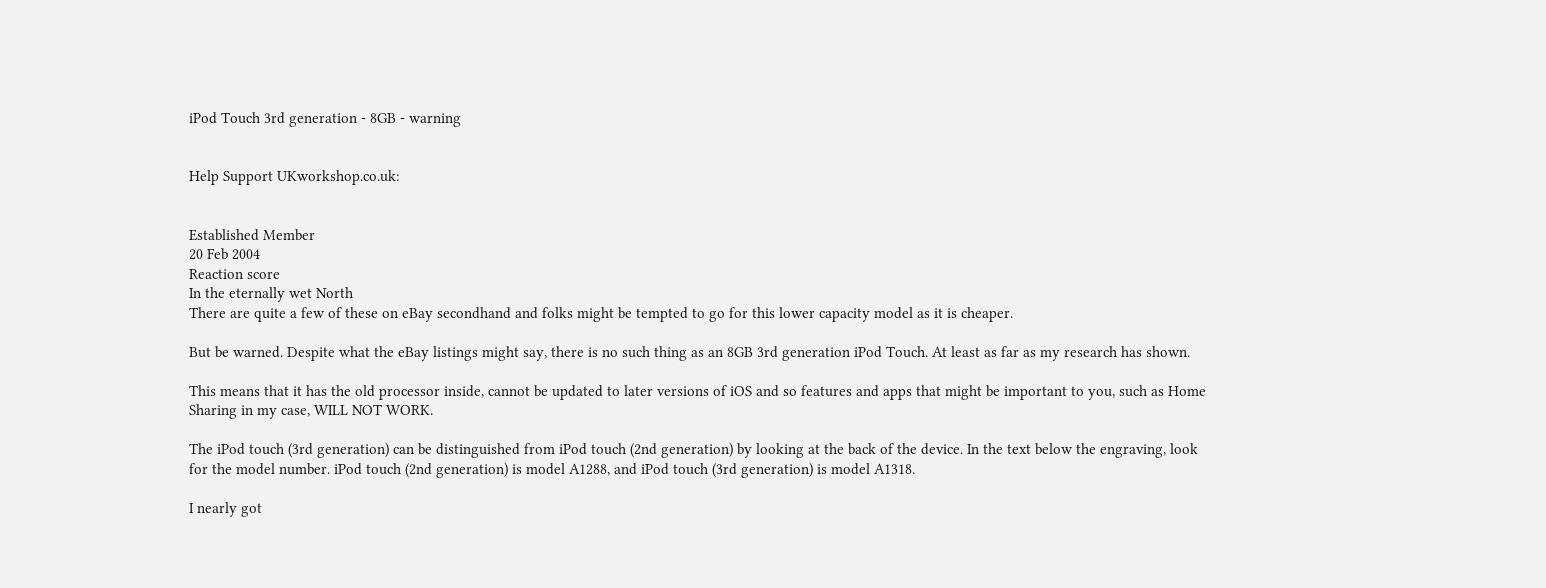iPod Touch 3rd generation - 8GB - warning


Help Support UKworkshop.co.uk:


Established Member
20 Feb 2004
Reaction score
In the eternally wet North
There are quite a few of these on eBay secondhand and folks might be tempted to go for this lower capacity model as it is cheaper.

But be warned. Despite what the eBay listings might say, there is no such thing as an 8GB 3rd generation iPod Touch. At least as far as my research has shown.

This means that it has the old processor inside, cannot be updated to later versions of iOS and so features and apps that might be important to you, such as Home Sharing in my case, WILL NOT WORK.

The iPod touch (3rd generation) can be distinguished from iPod touch (2nd generation) by looking at the back of the device. In the text below the engraving, look for the model number. iPod touch (2nd generation) is model A1288, and iPod touch (3rd generation) is model A1318.

I nearly got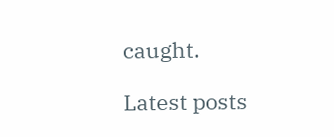caught.

Latest posts